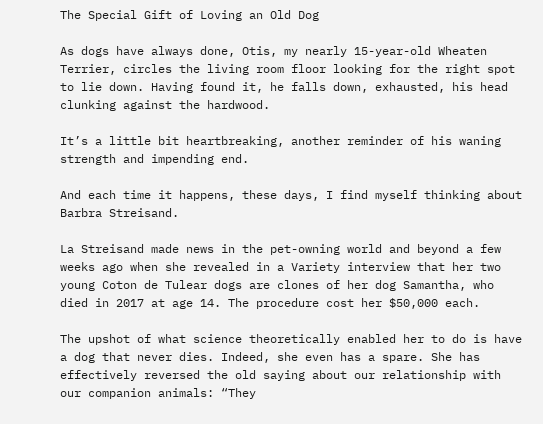The Special Gift of Loving an Old Dog

As dogs have always done, Otis, my nearly 15-year-old Wheaten Terrier, circles the living room floor looking for the right spot to lie down. Having found it, he falls down, exhausted, his head clunking against the hardwood.

It’s a little bit heartbreaking, another reminder of his waning strength and impending end.

And each time it happens, these days, I find myself thinking about Barbra Streisand.

La Streisand made news in the pet-owning world and beyond a few weeks ago when she revealed in a Variety interview that her two young Coton de Tulear dogs are clones of her dog Samantha, who died in 2017 at age 14. The procedure cost her $50,000 each.

The upshot of what science theoretically enabled her to do is have a dog that never dies. Indeed, she even has a spare. She has effectively reversed the old saying about our relationship with our companion animals: “They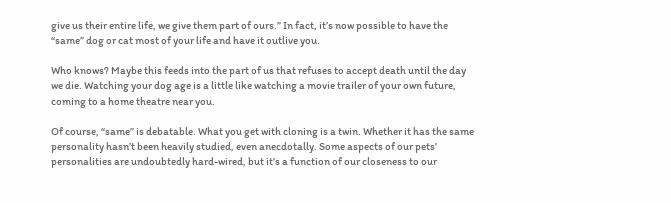give us their entire life, we give them part of ours.” In fact, it’s now possible to have the “same” dog or cat most of your life and have it outlive you.

Who knows? Maybe this feeds into the part of us that refuses to accept death until the day we die. Watching your dog age is a little like watching a movie trailer of your own future, coming to a home theatre near you.

Of course, “same” is debatable. What you get with cloning is a twin. Whether it has the same personality hasn’t been heavily studied, even anecdotally. Some aspects of our pets’ personalities are undoubtedly hard-wired, but it’s a function of our closeness to our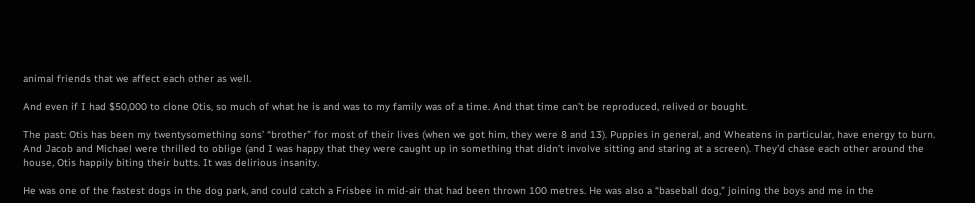animal friends that we affect each other as well.

And even if I had $50,000 to clone Otis, so much of what he is and was to my family was of a time. And that time can’t be reproduced, relived or bought.

The past: Otis has been my twentysomething sons’ “brother” for most of their lives (when we got him, they were 8 and 13). Puppies in general, and Wheatens in particular, have energy to burn. And Jacob and Michael were thrilled to oblige (and I was happy that they were caught up in something that didn’t involve sitting and staring at a screen). They’d chase each other around the house, Otis happily biting their butts. It was delirious insanity.

He was one of the fastest dogs in the dog park, and could catch a Frisbee in mid-air that had been thrown 100 metres. He was also a “baseball dog,” joining the boys and me in the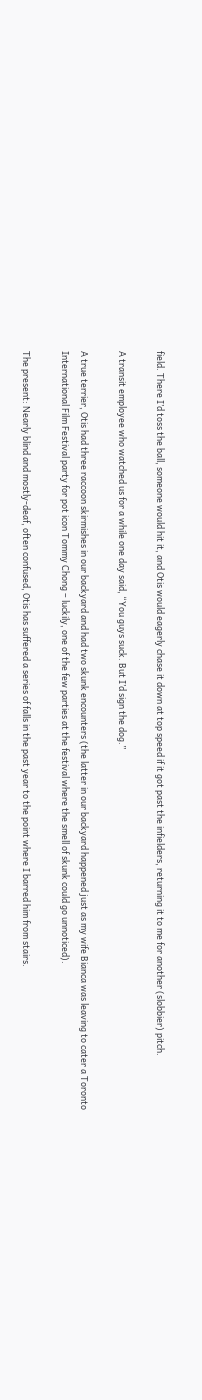field. There I’d toss the ball, someone would hit it, and Otis would eagerly chase it down at top speed if it got past the infielders, returning it to me for another (slobbier) pitch.

A transit employee who watched us for a while one day said, “You guys suck. But I’d sign the dog.”

A true terrier, Otis had three raccoon skirmishes in our backyard and had two skunk encounters (the latter in our backyard happened just as my wife Bianca was leaving to cater a Toronto International Film Festival party for pot icon Tommy Chong – luckily, one of the few parties at the festival where the smell of skunk could go unnoticed).

The present: Nearly blind and mostly-deaf, often confused, Otis has suffered a series of falls in the past year to the point where I barred him from stairs.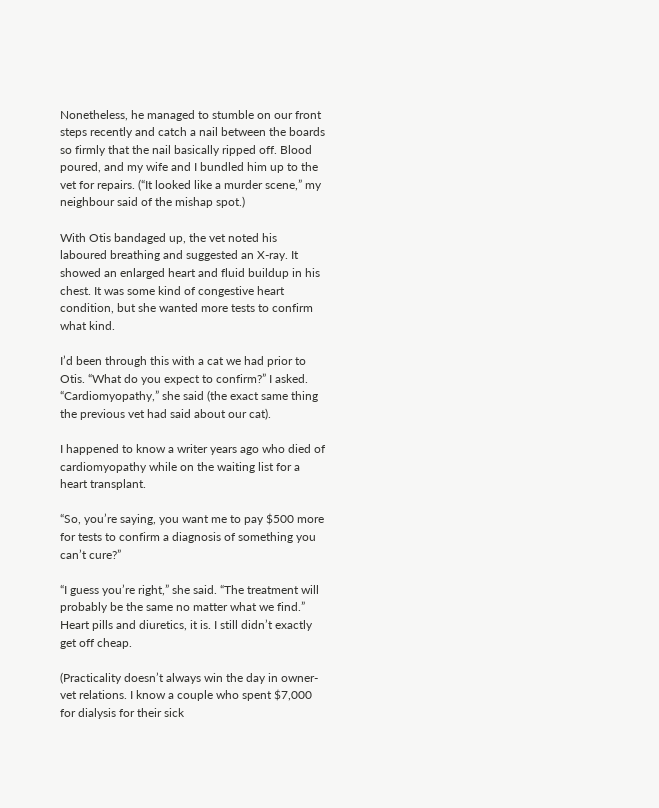Nonetheless, he managed to stumble on our front steps recently and catch a nail between the boards so firmly that the nail basically ripped off. Blood poured, and my wife and I bundled him up to the vet for repairs. (“It looked like a murder scene,” my neighbour said of the mishap spot.)

With Otis bandaged up, the vet noted his laboured breathing and suggested an X-ray. It showed an enlarged heart and fluid buildup in his chest. It was some kind of congestive heart condition, but she wanted more tests to confirm what kind.

I’d been through this with a cat we had prior to Otis. “What do you expect to confirm?” I asked. “Cardiomyopathy,” she said (the exact same thing the previous vet had said about our cat).

I happened to know a writer years ago who died of cardiomyopathy while on the waiting list for a heart transplant.

“So, you’re saying, you want me to pay $500 more for tests to confirm a diagnosis of something you can’t cure?”

“I guess you’re right,” she said. “The treatment will probably be the same no matter what we find.” Heart pills and diuretics, it is. I still didn’t exactly get off cheap.

(Practicality doesn’t always win the day in owner-vet relations. I know a couple who spent $7,000 for dialysis for their sick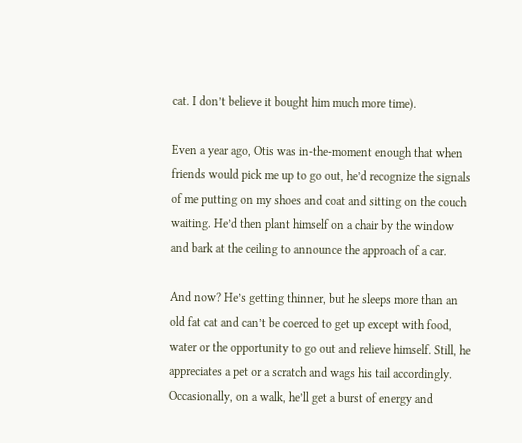cat. I don’t believe it bought him much more time).

Even a year ago, Otis was in-the-moment enough that when friends would pick me up to go out, he’d recognize the signals of me putting on my shoes and coat and sitting on the couch waiting. He’d then plant himself on a chair by the window and bark at the ceiling to announce the approach of a car.

And now? He’s getting thinner, but he sleeps more than an old fat cat and can’t be coerced to get up except with food, water or the opportunity to go out and relieve himself. Still, he appreciates a pet or a scratch and wags his tail accordingly. Occasionally, on a walk, he’ll get a burst of energy and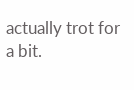actually trot for a bit.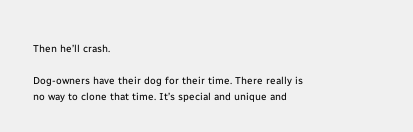Then he’ll crash.

Dog-owners have their dog for their time. There really is no way to clone that time. It’s special and unique and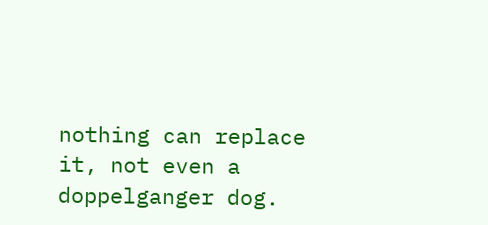nothing can replace it, not even a doppelganger dog.